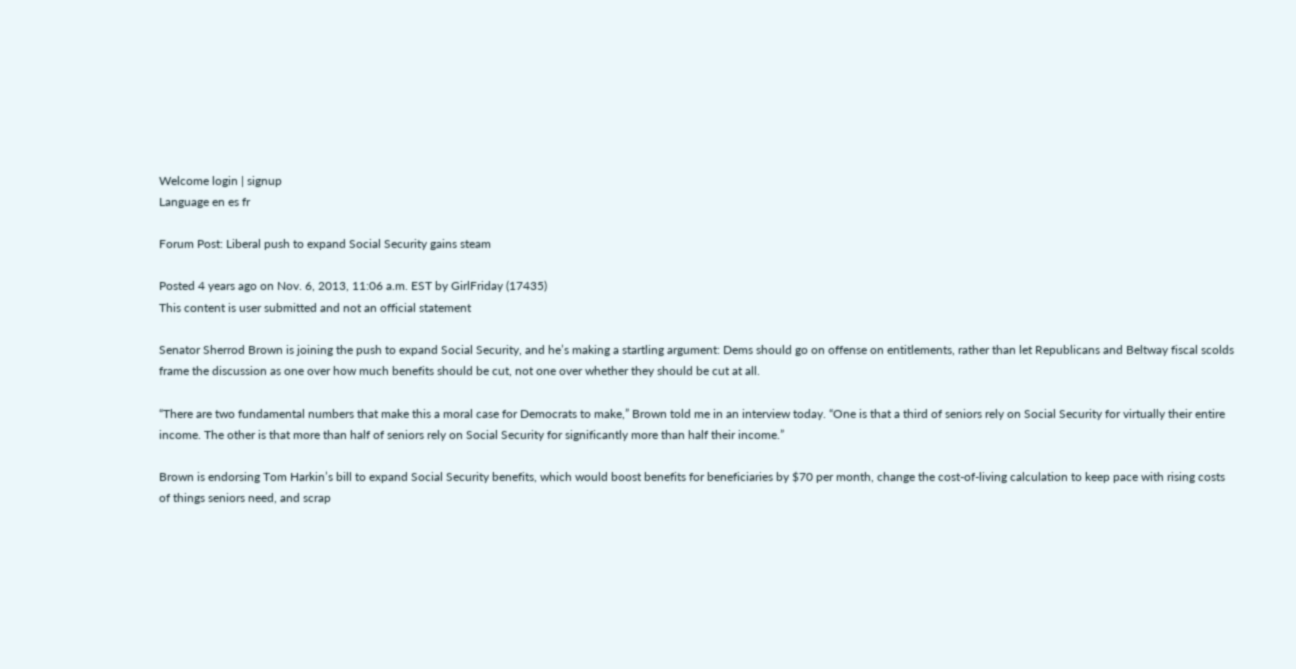Welcome login | signup
Language en es fr

Forum Post: Liberal push to expand Social Security gains steam

Posted 4 years ago on Nov. 6, 2013, 11:06 a.m. EST by GirlFriday (17435)
This content is user submitted and not an official statement

Senator Sherrod Brown is joining the push to expand Social Security, and he’s making a startling argument: Dems should go on offense on entitlements, rather than let Republicans and Beltway fiscal scolds frame the discussion as one over how much benefits should be cut, not one over whether they should be cut at all.

“There are two fundamental numbers that make this a moral case for Democrats to make,” Brown told me in an interview today. “One is that a third of seniors rely on Social Security for virtually their entire income. The other is that more than half of seniors rely on Social Security for significantly more than half their income.”

Brown is endorsing Tom Harkin’s bill to expand Social Security benefits, which would boost benefits for beneficiaries by $70 per month, change the cost-of-living calculation to keep pace with rising costs of things seniors need, and scrap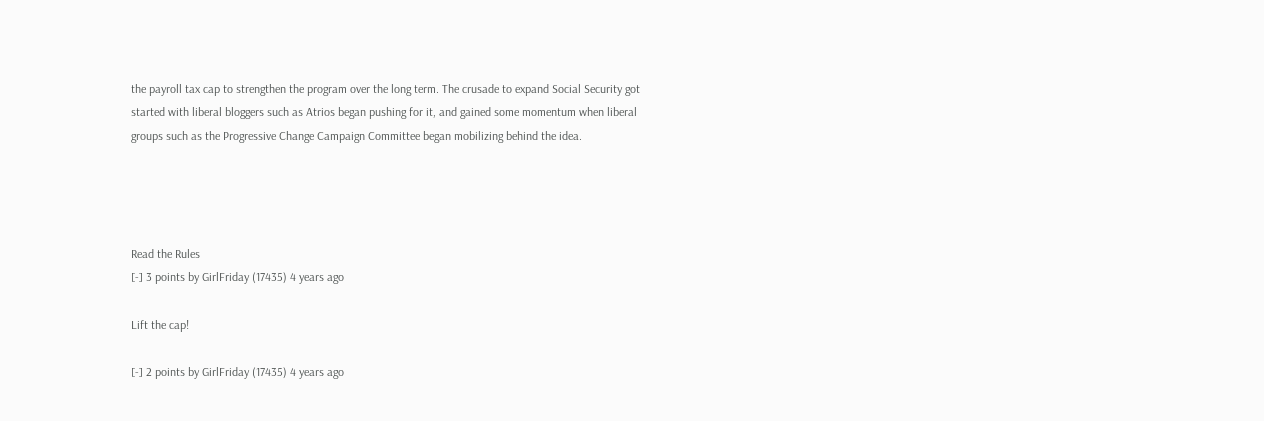the payroll tax cap to strengthen the program over the long term. The crusade to expand Social Security got started with liberal bloggers such as Atrios began pushing for it, and gained some momentum when liberal groups such as the Progressive Change Campaign Committee began mobilizing behind the idea.




Read the Rules
[-] 3 points by GirlFriday (17435) 4 years ago

Lift the cap!

[-] 2 points by GirlFriday (17435) 4 years ago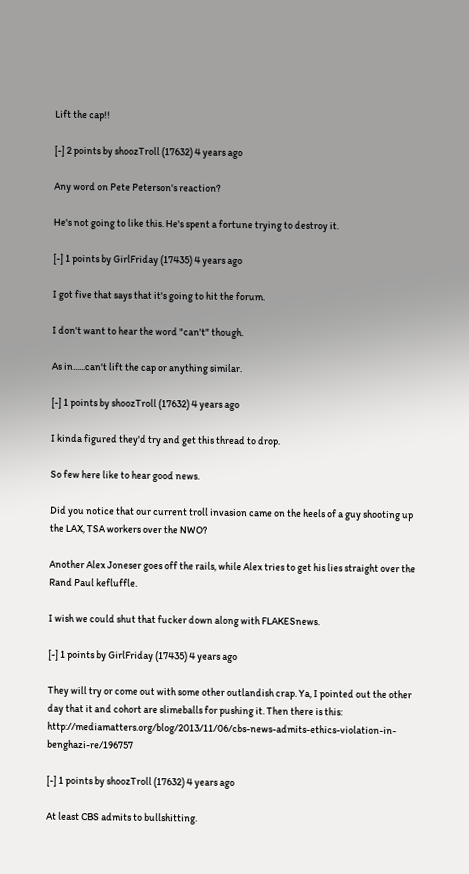Lift the cap!!

[-] 2 points by shoozTroll (17632) 4 years ago

Any word on Pete Peterson's reaction?

He's not going to like this. He's spent a fortune trying to destroy it.

[-] 1 points by GirlFriday (17435) 4 years ago

I got five that says that it's going to hit the forum.

I don't want to hear the word "can't" though.

As in......can't lift the cap or anything similar.

[-] 1 points by shoozTroll (17632) 4 years ago

I kinda figured they'd try and get this thread to drop.

So few here like to hear good news.

Did you notice that our current troll invasion came on the heels of a guy shooting up the LAX, TSA workers over the NWO?

Another Alex Joneser goes off the rails, while Alex tries to get his lies straight over the Rand Paul kefluffle.

I wish we could shut that fucker down along with FLAKESnews.

[-] 1 points by GirlFriday (17435) 4 years ago

They will try or come out with some other outlandish crap. Ya, I pointed out the other day that it and cohort are slimeballs for pushing it. Then there is this: http://mediamatters.org/blog/2013/11/06/cbs-news-admits-ethics-violation-in-benghazi-re/196757

[-] 1 points by shoozTroll (17632) 4 years ago

At least CBS admits to bullshitting.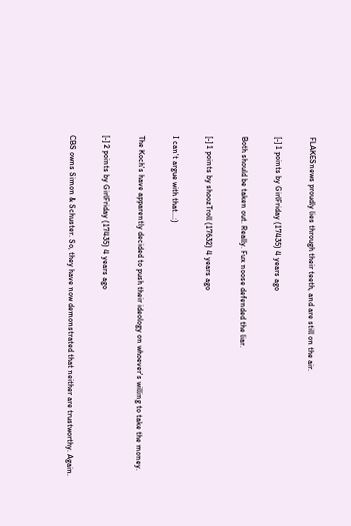FLAKESnews proudly lies through their teeth, and are still on the air.

[-] 1 points by GirlFriday (17435) 4 years ago

Both should be taken out. Really. Fux noose defended the liar.

[-] 1 points by shoozTroll (17632) 4 years ago

I can't argue with that...:)

The Koch's have apparently decided to push their ideology on whoever's willing to take the money.

[-] 2 points by GirlFriday (17435) 4 years ago

CBS owns Simon & Schuster. So, they have now demonstrated that neither are trustworthy. Again.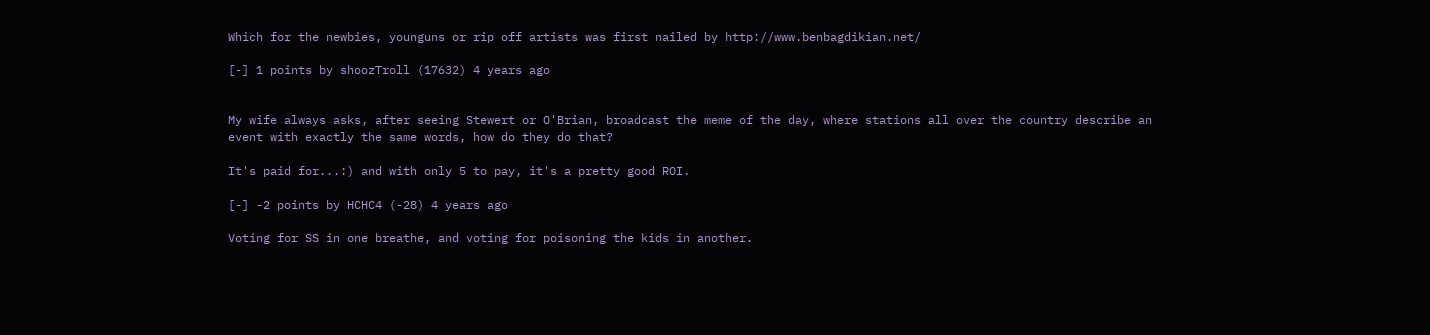Which for the newbies, younguns or rip off artists was first nailed by http://www.benbagdikian.net/

[-] 1 points by shoozTroll (17632) 4 years ago


My wife always asks, after seeing Stewert or O'Brian, broadcast the meme of the day, where stations all over the country describe an event with exactly the same words, how do they do that?

It's paid for...:) and with only 5 to pay, it's a pretty good ROI.

[-] -2 points by HCHC4 (-28) 4 years ago

Voting for SS in one breathe, and voting for poisoning the kids in another.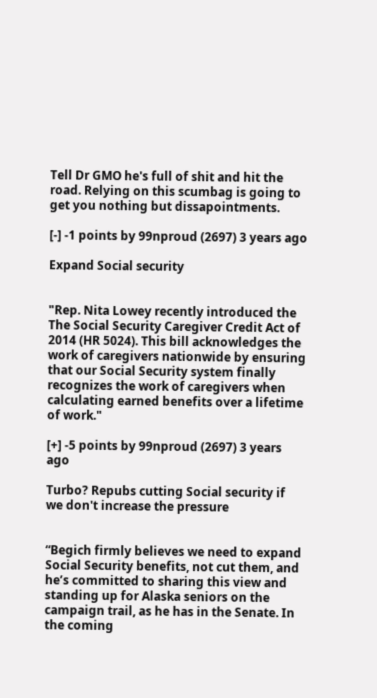Tell Dr GMO he's full of shit and hit the road. Relying on this scumbag is going to get you nothing but dissapointments.

[-] -1 points by 99nproud (2697) 3 years ago

Expand Social security


"Rep. Nita Lowey recently introduced the The Social Security Caregiver Credit Act of 2014 (HR 5024). This bill acknowledges the work of caregivers nationwide by ensuring that our Social Security system finally recognizes the work of caregivers when calculating earned benefits over a lifetime of work."

[+] -5 points by 99nproud (2697) 3 years ago

Turbo? Repubs cutting Social security if we don't increase the pressure


“Begich firmly believes we need to expand Social Security benefits, not cut them, and he’s committed to sharing this view and standing up for Alaska seniors on the campaign trail, as he has in the Senate. In the coming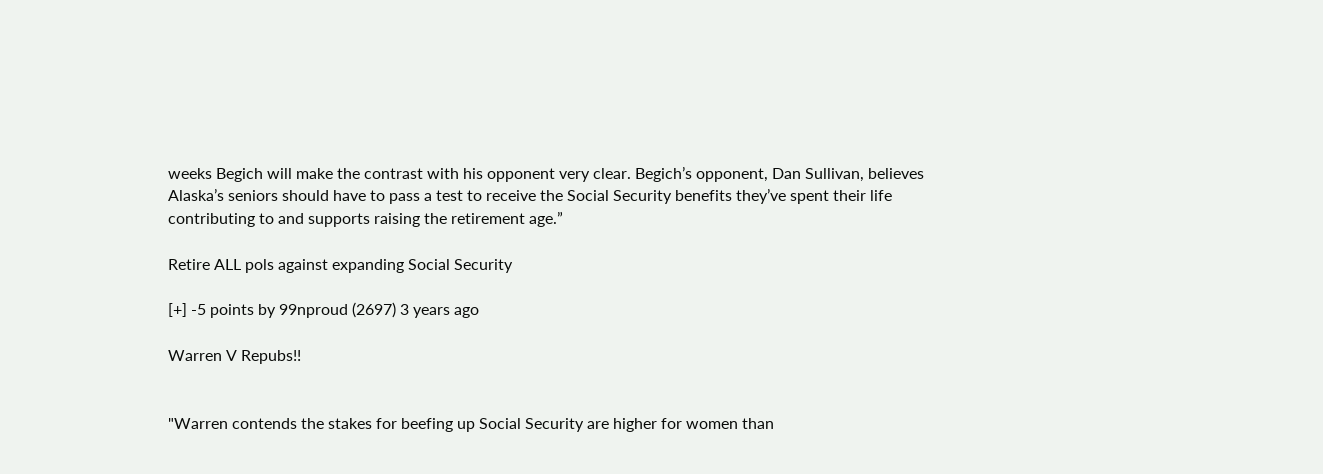weeks Begich will make the contrast with his opponent very clear. Begich’s opponent, Dan Sullivan, believes Alaska’s seniors should have to pass a test to receive the Social Security benefits they’ve spent their life contributing to and supports raising the retirement age.”

Retire ALL pols against expanding Social Security

[+] -5 points by 99nproud (2697) 3 years ago

Warren V Repubs!!


"Warren contends the stakes for beefing up Social Security are higher for women than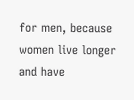for men, because women live longer and have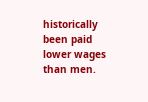historically been paid lower wages than men.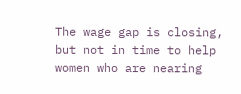The wage gap is closing, but not in time to help women who are nearing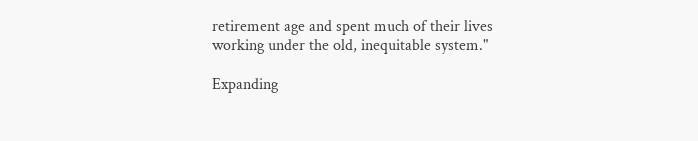retirement age and spent much of their lives working under the old, inequitable system."

Expanding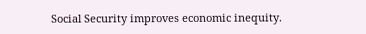Social Security improves economic inequity.